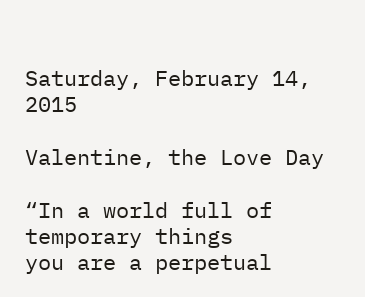Saturday, February 14, 2015

Valentine, the Love Day

“In a world full of temporary things
you are a perpetual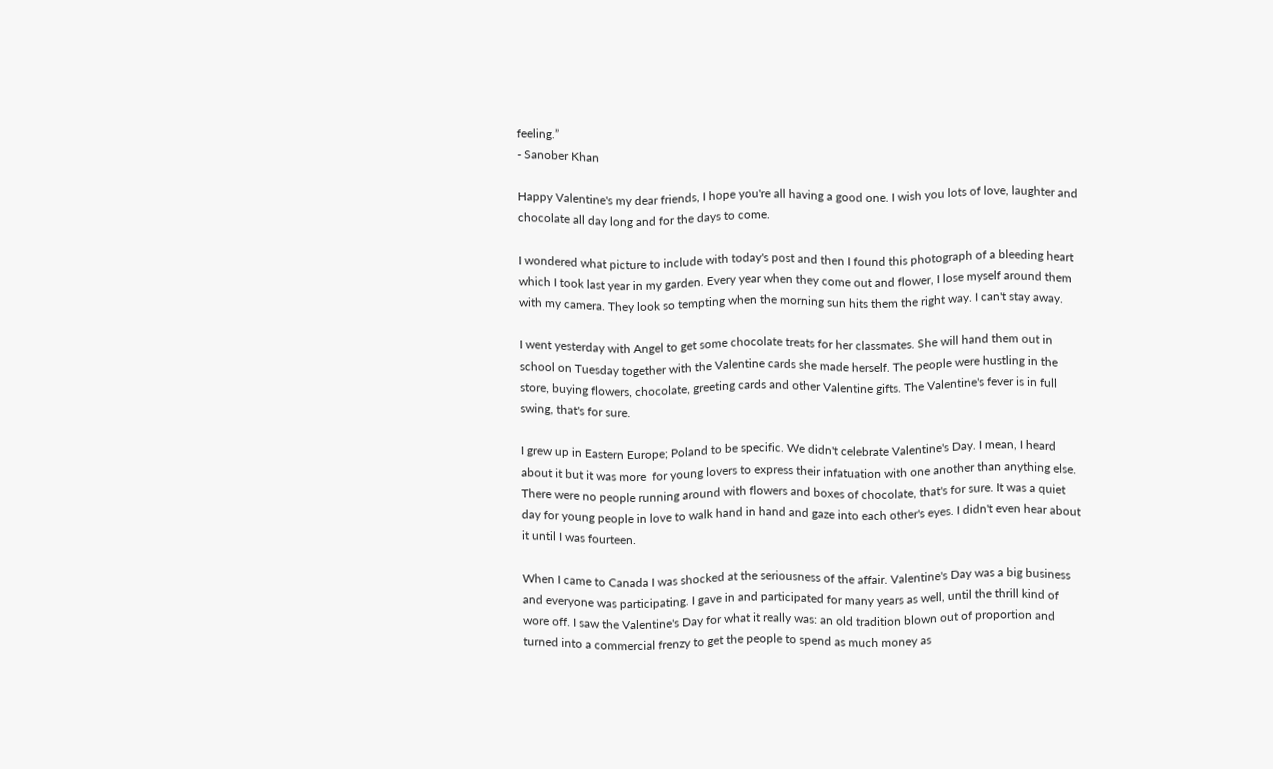feeling.”
- Sanober Khan

Happy Valentine's my dear friends, I hope you're all having a good one. I wish you lots of love, laughter and chocolate all day long and for the days to come.

I wondered what picture to include with today's post and then I found this photograph of a bleeding heart which I took last year in my garden. Every year when they come out and flower, I lose myself around them with my camera. They look so tempting when the morning sun hits them the right way. I can't stay away.

I went yesterday with Angel to get some chocolate treats for her classmates. She will hand them out in school on Tuesday together with the Valentine cards she made herself. The people were hustling in the store, buying flowers, chocolate, greeting cards and other Valentine gifts. The Valentine's fever is in full swing, that's for sure.

I grew up in Eastern Europe; Poland to be specific. We didn't celebrate Valentine's Day. I mean, I heard about it but it was more  for young lovers to express their infatuation with one another than anything else. There were no people running around with flowers and boxes of chocolate, that's for sure. It was a quiet day for young people in love to walk hand in hand and gaze into each other's eyes. I didn't even hear about it until I was fourteen.

When I came to Canada I was shocked at the seriousness of the affair. Valentine's Day was a big business and everyone was participating. I gave in and participated for many years as well, until the thrill kind of wore off. I saw the Valentine's Day for what it really was: an old tradition blown out of proportion and turned into a commercial frenzy to get the people to spend as much money as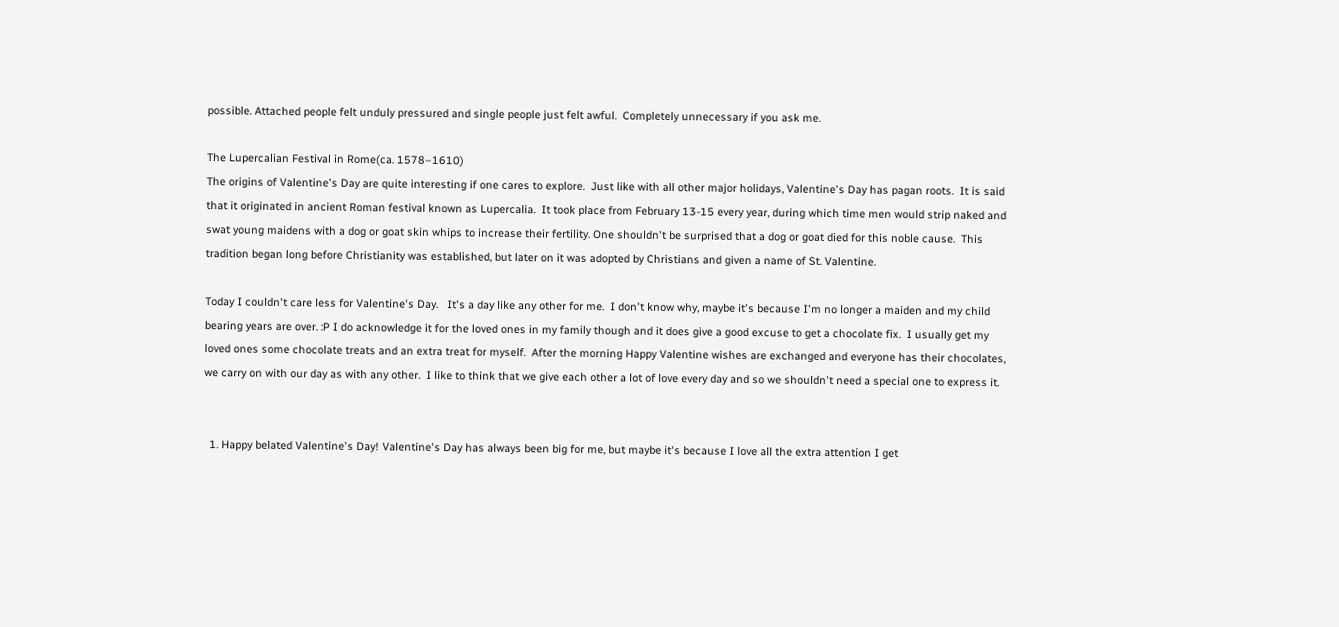possible. Attached people felt unduly pressured and single people just felt awful.  Completely unnecessary if you ask me.

The Lupercalian Festival in Rome(ca. 1578–1610)
The origins of Valentine's Day are quite interesting if one cares to explore.  Just like with all other major holidays, Valentine's Day has pagan roots.  It is said that it originated in ancient Roman festival known as Lupercalia.  It took place from February 13-15 every year, during which time men would strip naked and swat young maidens with a dog or goat skin whips to increase their fertility. One shouldn't be surprised that a dog or goat died for this noble cause.  This tradition began long before Christianity was established, but later on it was adopted by Christians and given a name of St. Valentine.

Today I couldn't care less for Valentine's Day.   It's a day like any other for me.  I don't know why, maybe it's because I'm no longer a maiden and my child bearing years are over. :P I do acknowledge it for the loved ones in my family though and it does give a good excuse to get a chocolate fix.  I usually get my loved ones some chocolate treats and an extra treat for myself.  After the morning Happy Valentine wishes are exchanged and everyone has their chocolates, we carry on with our day as with any other.  I like to think that we give each other a lot of love every day and so we shouldn't need a special one to express it.


  1. Happy belated Valentine's Day! Valentine's Day has always been big for me, but maybe it's because I love all the extra attention I get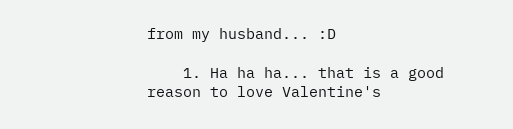from my husband... :D

    1. Ha ha ha... that is a good reason to love Valentine's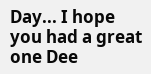Day... I hope you had a great one Dee